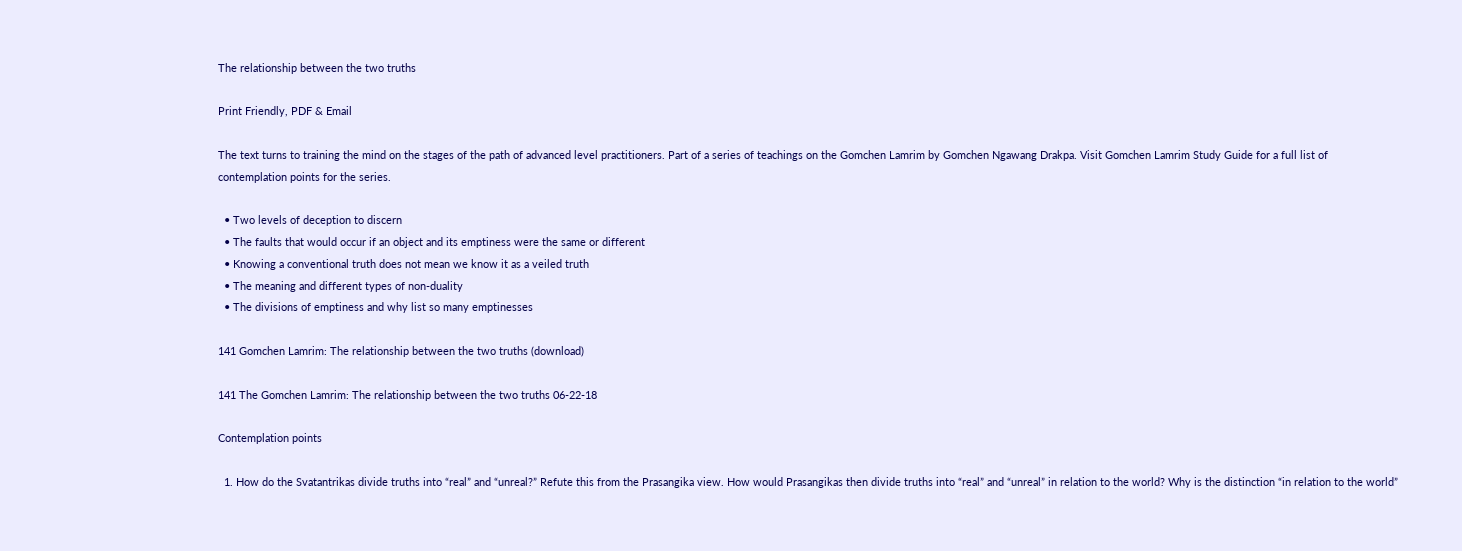The relationship between the two truths

Print Friendly, PDF & Email

The text turns to training the mind on the stages of the path of advanced level practitioners. Part of a series of teachings on the Gomchen Lamrim by Gomchen Ngawang Drakpa. Visit Gomchen Lamrim Study Guide for a full list of contemplation points for the series.

  • Two levels of deception to discern
  • The faults that would occur if an object and its emptiness were the same or different
  • Knowing a conventional truth does not mean we know it as a veiled truth
  • The meaning and different types of non-duality
  • The divisions of emptiness and why list so many emptinesses

141 Gomchen Lamrim: The relationship between the two truths (download)

141 The Gomchen Lamrim: The relationship between the two truths 06-22-18

Contemplation points

  1. How do the Svatantrikas divide truths into “real” and “unreal?” Refute this from the Prasangika view. How would Prasangikas then divide truths into “real” and “unreal” in relation to the world? Why is the distinction “in relation to the world”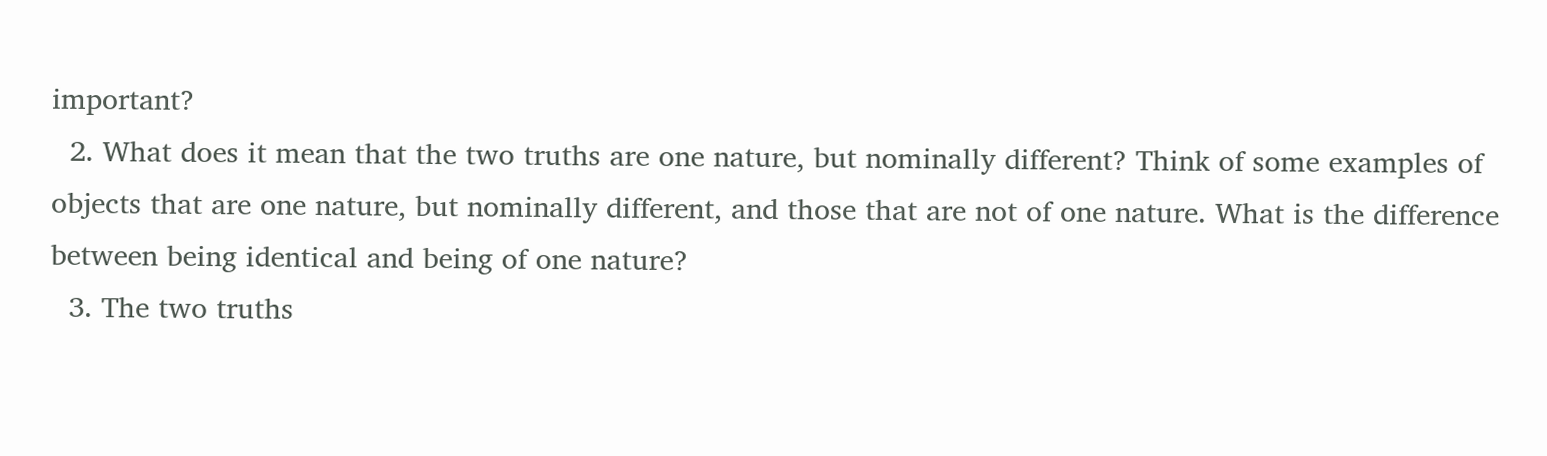important?
  2. What does it mean that the two truths are one nature, but nominally different? Think of some examples of objects that are one nature, but nominally different, and those that are not of one nature. What is the difference between being identical and being of one nature?
  3. The two truths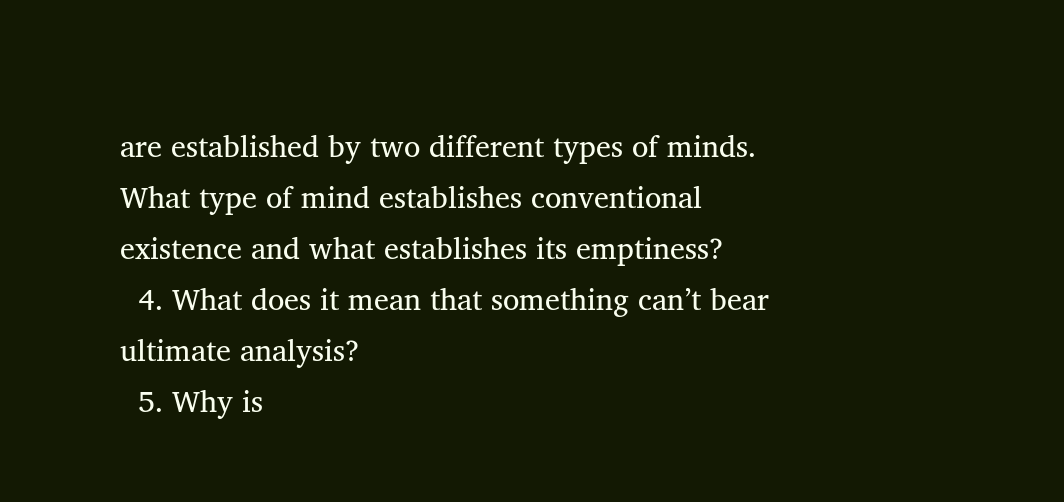are established by two different types of minds. What type of mind establishes conventional existence and what establishes its emptiness?
  4. What does it mean that something can’t bear ultimate analysis?
  5. Why is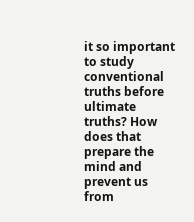it so important to study conventional truths before ultimate truths? How does that prepare the mind and prevent us from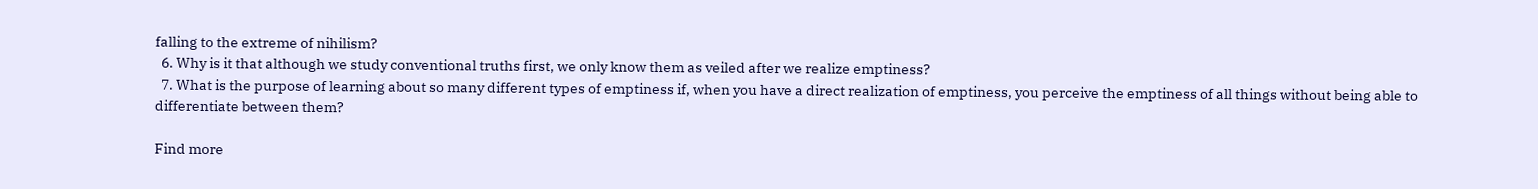falling to the extreme of nihilism?
  6. Why is it that although we study conventional truths first, we only know them as veiled after we realize emptiness?
  7. What is the purpose of learning about so many different types of emptiness if, when you have a direct realization of emptiness, you perceive the emptiness of all things without being able to differentiate between them?

Find more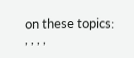on these topics: , , , ,